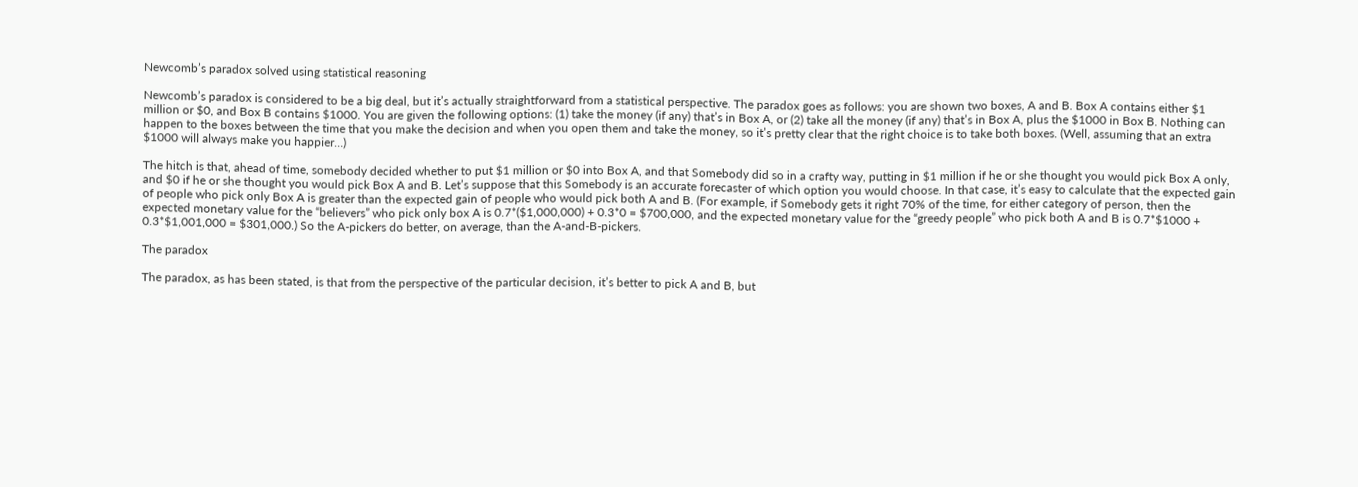Newcomb’s paradox solved using statistical reasoning

Newcomb’s paradox is considered to be a big deal, but it’s actually straightforward from a statistical perspective. The paradox goes as follows: you are shown two boxes, A and B. Box A contains either $1 million or $0, and Box B contains $1000. You are given the following options: (1) take the money (if any) that’s in Box A, or (2) take all the money (if any) that’s in Box A, plus the $1000 in Box B. Nothing can happen to the boxes between the time that you make the decision and when you open them and take the money, so it’s pretty clear that the right choice is to take both boxes. (Well, assuming that an extra $1000 will always make you happier…)

The hitch is that, ahead of time, somebody decided whether to put $1 million or $0 into Box A, and that Somebody did so in a crafty way, putting in $1 million if he or she thought you would pick Box A only, and $0 if he or she thought you would pick Box A and B. Let’s suppose that this Somebody is an accurate forecaster of which option you would choose. In that case, it’s easy to calculate that the expected gain of people who pick only Box A is greater than the expected gain of people who would pick both A and B. (For example, if Somebody gets it right 70% of the time, for either category of person, then the expected monetary value for the “believers” who pick only box A is 0.7*($1,000,000) + 0.3*0 = $700,000, and the expected monetary value for the “greedy people” who pick both A and B is 0.7*$1000 + 0.3*$1,001,000 = $301,000.) So the A-pickers do better, on average, than the A-and-B-pickers.

The paradox

The paradox, as has been stated, is that from the perspective of the particular decision, it’s better to pick A and B, but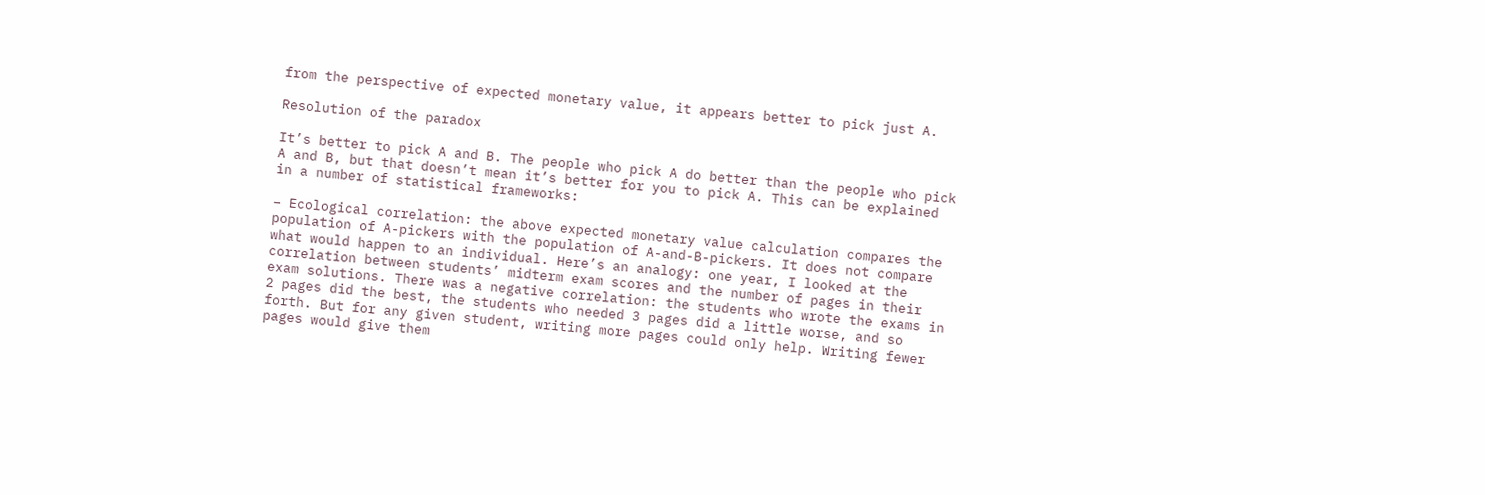from the perspective of expected monetary value, it appears better to pick just A.

Resolution of the paradox

It’s better to pick A and B. The people who pick A do better than the people who pick A and B, but that doesn’t mean it’s better for you to pick A. This can be explained in a number of statistical frameworks:

– Ecological correlation: the above expected monetary value calculation compares the population of A-pickers with the population of A-and-B-pickers. It does not compare what would happen to an individual. Here’s an analogy: one year, I looked at the correlation between students’ midterm exam scores and the number of pages in their exam solutions. There was a negative correlation: the students who wrote the exams in 2 pages did the best, the students who needed 3 pages did a little worse, and so forth. But for any given student, writing more pages could only help. Writing fewer pages would give them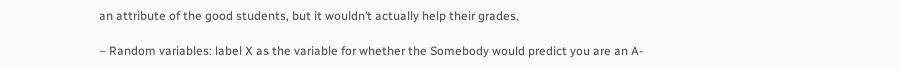an attribute of the good students, but it wouldn’t actually help their grades.

– Random variables: label X as the variable for whether the Somebody would predict you are an A-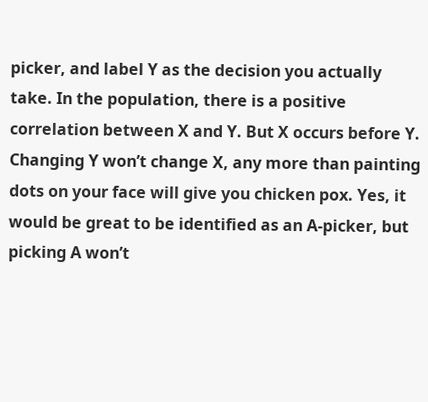picker, and label Y as the decision you actually take. In the population, there is a positive correlation between X and Y. But X occurs before Y. Changing Y won’t change X, any more than painting dots on your face will give you chicken pox. Yes, it would be great to be identified as an A-picker, but picking A won’t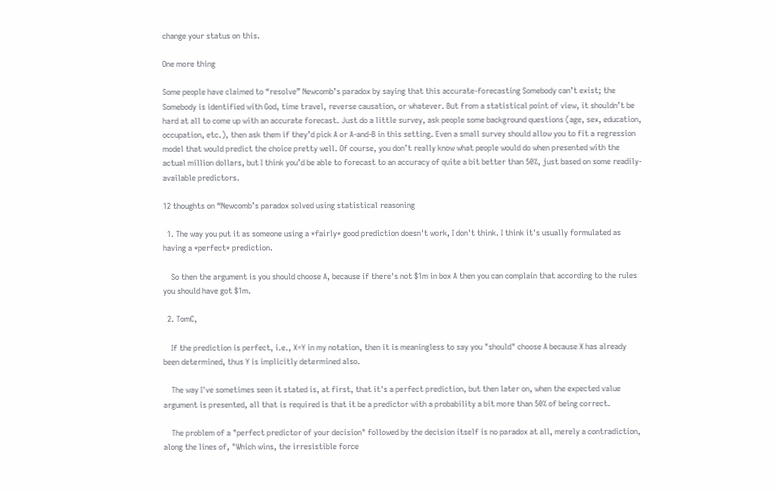change your status on this.

One more thing

Some people have claimed to “resolve” Newcomb’s paradox by saying that this accurate-forecasting Somebody can’t exist; the Somebody is identified with God, time travel, reverse causation, or whatever. But from a statistical point of view, it shouldn’t be hard at all to come up with an accurate forecast. Just do a little survey, ask people some background questions (age, sex, education, occupation, etc.), then ask them if they’d pick A or A-and-B in this setting. Even a small survey should allow you to fit a regression model that would predict the choice pretty well. Of course, you don’t really know what people would do when presented with the actual million dollars, but I think you’d be able to forecast to an accuracy of quite a bit better than 50%, just based on some readily-available predictors.

12 thoughts on “Newcomb’s paradox solved using statistical reasoning

  1. The way you put it as someone using a *fairly* good prediction doesn't work, I don't think. I think it's usually formulated as having a *perfect* prediction.

    So then the argument is you should choose A, because if there's not $1m in box A then you can complain that according to the rules you should have got $1m.

  2. TomC,

    If the prediction is perfect, i.e., X=Y in my notation, then it is meaningless to say you "should" choose A because X has already been determined, thus Y is implicitly determined also.

    The way I've sometimes seen it stated is, at first, that it's a perfect prediction, but then later on, when the expected value argument is presented, all that is required is that it be a predictor with a probability a bit more than 50% of being correct.

    The problem of a "perfect predictor of your decision" followed by the decision itself is no paradox at all, merely a contradiction, along the lines of, "Which wins, the irresistible force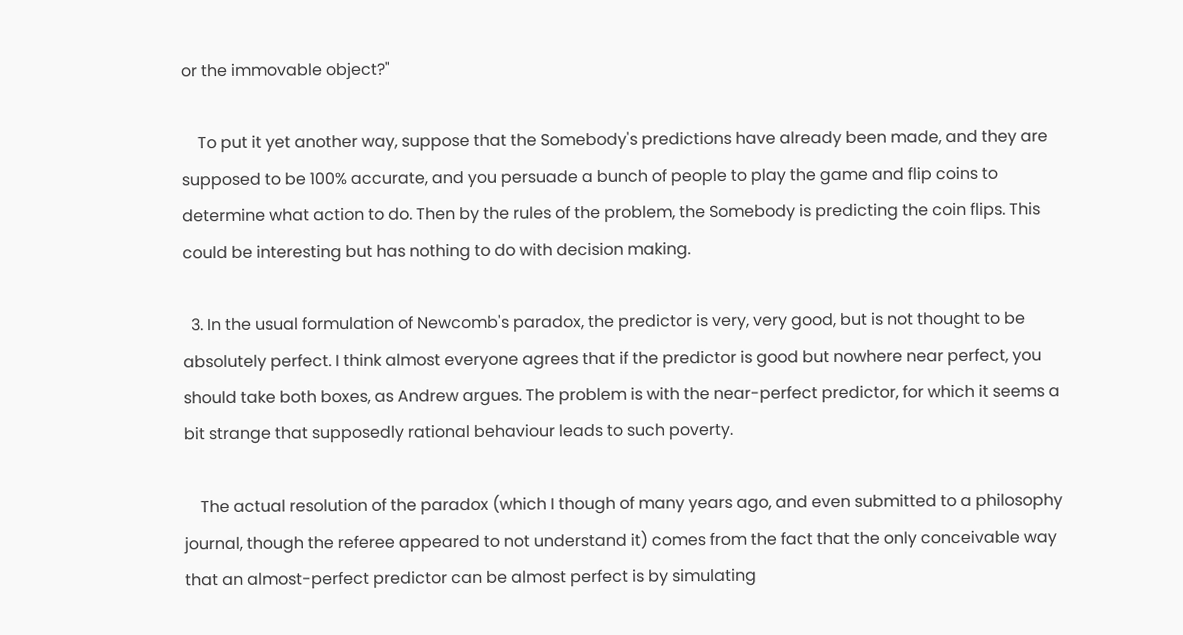or the immovable object?"

    To put it yet another way, suppose that the Somebody's predictions have already been made, and they are supposed to be 100% accurate, and you persuade a bunch of people to play the game and flip coins to determine what action to do. Then by the rules of the problem, the Somebody is predicting the coin flips. This could be interesting but has nothing to do with decision making.

  3. In the usual formulation of Newcomb's paradox, the predictor is very, very good, but is not thought to be absolutely perfect. I think almost everyone agrees that if the predictor is good but nowhere near perfect, you should take both boxes, as Andrew argues. The problem is with the near-perfect predictor, for which it seems a bit strange that supposedly rational behaviour leads to such poverty.

    The actual resolution of the paradox (which I though of many years ago, and even submitted to a philosophy journal, though the referee appeared to not understand it) comes from the fact that the only conceivable way that an almost-perfect predictor can be almost perfect is by simulating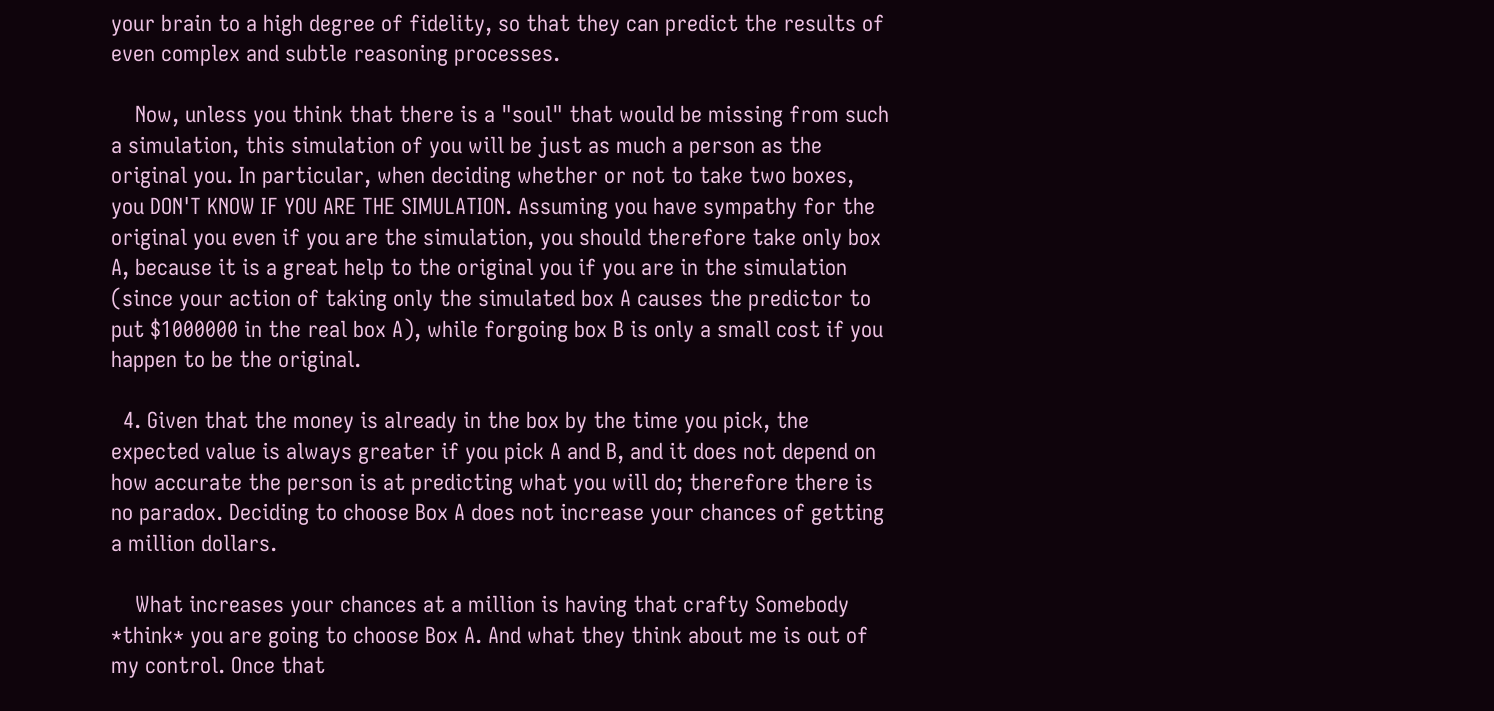your brain to a high degree of fidelity, so that they can predict the results of even complex and subtle reasoning processes.

    Now, unless you think that there is a "soul" that would be missing from such a simulation, this simulation of you will be just as much a person as the original you. In particular, when deciding whether or not to take two boxes, you DON'T KNOW IF YOU ARE THE SIMULATION. Assuming you have sympathy for the original you even if you are the simulation, you should therefore take only box A, because it is a great help to the original you if you are in the simulation (since your action of taking only the simulated box A causes the predictor to put $1000000 in the real box A), while forgoing box B is only a small cost if you happen to be the original.

  4. Given that the money is already in the box by the time you pick, the expected value is always greater if you pick A and B, and it does not depend on how accurate the person is at predicting what you will do; therefore there is no paradox. Deciding to choose Box A does not increase your chances of getting a million dollars.

    What increases your chances at a million is having that crafty Somebody *think* you are going to choose Box A. And what they think about me is out of my control. Once that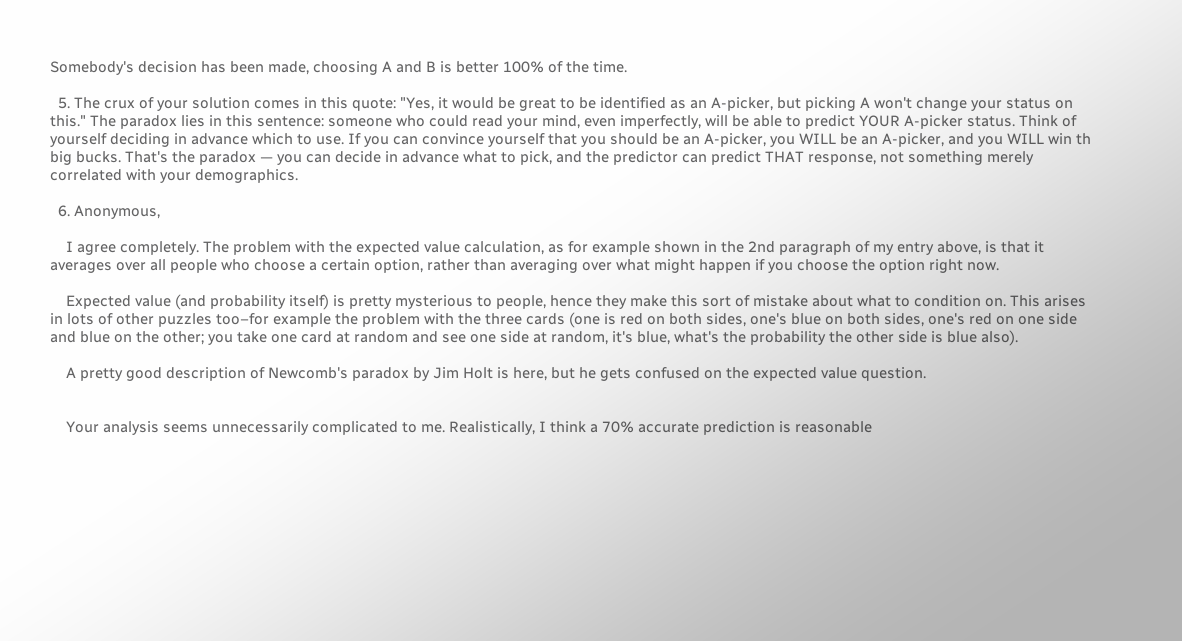Somebody's decision has been made, choosing A and B is better 100% of the time.

  5. The crux of your solution comes in this quote: "Yes, it would be great to be identified as an A-picker, but picking A won't change your status on this." The paradox lies in this sentence: someone who could read your mind, even imperfectly, will be able to predict YOUR A-picker status. Think of yourself deciding in advance which to use. If you can convince yourself that you should be an A-picker, you WILL be an A-picker, and you WILL win th big bucks. That's the paradox — you can decide in advance what to pick, and the predictor can predict THAT response, not something merely correlated with your demographics.

  6. Anonymous,

    I agree completely. The problem with the expected value calculation, as for example shown in the 2nd paragraph of my entry above, is that it averages over all people who choose a certain option, rather than averaging over what might happen if you choose the option right now.

    Expected value (and probability itself) is pretty mysterious to people, hence they make this sort of mistake about what to condition on. This arises in lots of other puzzles too–for example the problem with the three cards (one is red on both sides, one's blue on both sides, one's red on one side and blue on the other; you take one card at random and see one side at random, it's blue, what's the probability the other side is blue also).

    A pretty good description of Newcomb's paradox by Jim Holt is here, but he gets confused on the expected value question.


    Your analysis seems unnecessarily complicated to me. Realistically, I think a 70% accurate prediction is reasonable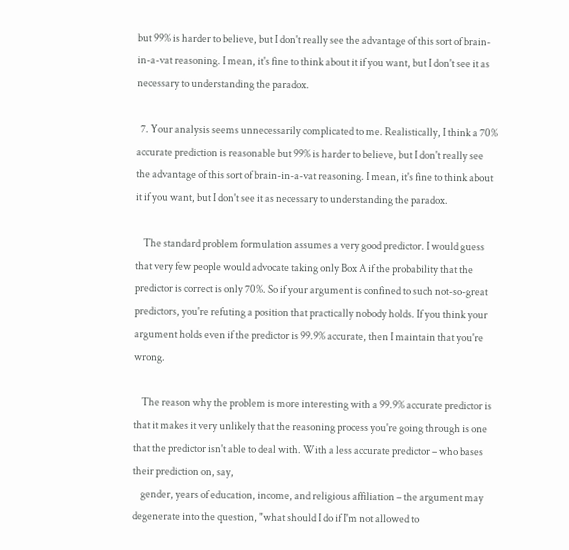but 99% is harder to believe, but I don't really see the advantage of this sort of brain-in-a-vat reasoning. I mean, it's fine to think about it if you want, but I don't see it as necessary to understanding the paradox.

  7. Your analysis seems unnecessarily complicated to me. Realistically, I think a 70% accurate prediction is reasonable but 99% is harder to believe, but I don't really see the advantage of this sort of brain-in-a-vat reasoning. I mean, it's fine to think about it if you want, but I don't see it as necessary to understanding the paradox.

    The standard problem formulation assumes a very good predictor. I would guess that very few people would advocate taking only Box A if the probability that the predictor is correct is only 70%. So if your argument is confined to such not-so-great predictors, you're refuting a position that practically nobody holds. If you think your argument holds even if the predictor is 99.9% accurate, then I maintain that you're wrong.

    The reason why the problem is more interesting with a 99.9% accurate predictor is that it makes it very unlikely that the reasoning process you're going through is one that the predictor isn't able to deal with. With a less accurate predictor – who bases their prediction on, say,
    gender, years of education, income, and religious affiliation – the argument may degenerate into the question, "what should I do if I'm not allowed to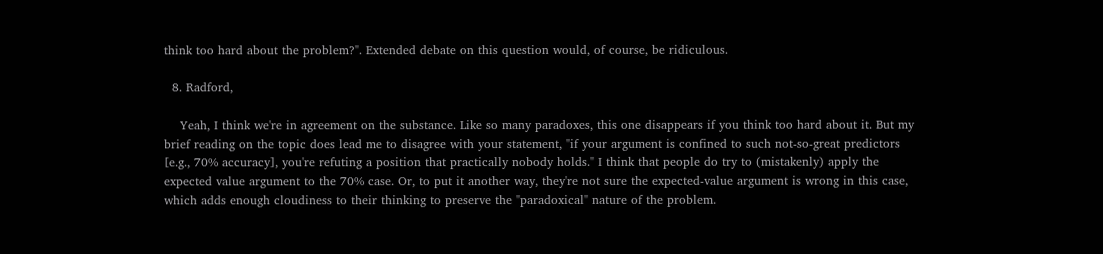think too hard about the problem?". Extended debate on this question would, of course, be ridiculous.

  8. Radford,

    Yeah, I think we're in agreement on the substance. Like so many paradoxes, this one disappears if you think too hard about it. But my brief reading on the topic does lead me to disagree with your statement, "if your argument is confined to such not-so-great predictors [e.g., 70% accuracy], you're refuting a position that practically nobody holds." I think that people do try to (mistakenly) apply the expected value argument to the 70% case. Or, to put it another way, they're not sure the expected-value argument is wrong in this case, which adds enough cloudiness to their thinking to preserve the "paradoxical" nature of the problem.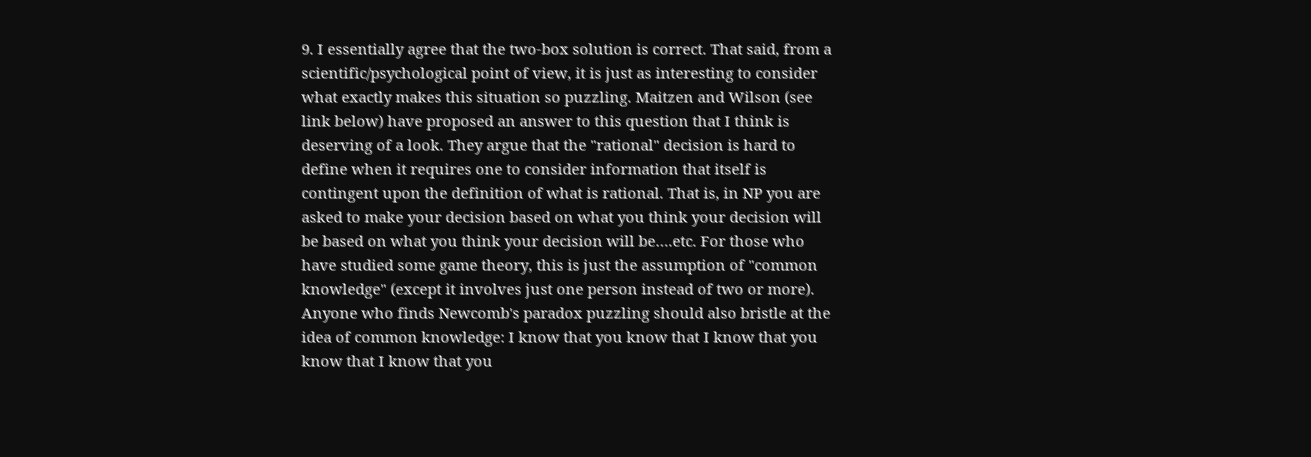9. I essentially agree that the two-box solution is correct. That said, from a scientific/psychological point of view, it is just as interesting to consider what exactly makes this situation so puzzling. Maitzen and Wilson (see link below) have proposed an answer to this question that I think is deserving of a look. They argue that the "rational" decision is hard to define when it requires one to consider information that itself is contingent upon the definition of what is rational. That is, in NP you are asked to make your decision based on what you think your decision will be based on what you think your decision will be….etc. For those who have studied some game theory, this is just the assumption of "common knowledge" (except it involves just one person instead of two or more). Anyone who finds Newcomb's paradox puzzling should also bristle at the idea of common knowledge: I know that you know that I know that you know that I know that you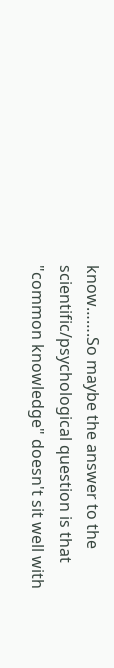know…….So maybe the answer to the scientific/psychological question is that "common knowledge" doesn't sit well with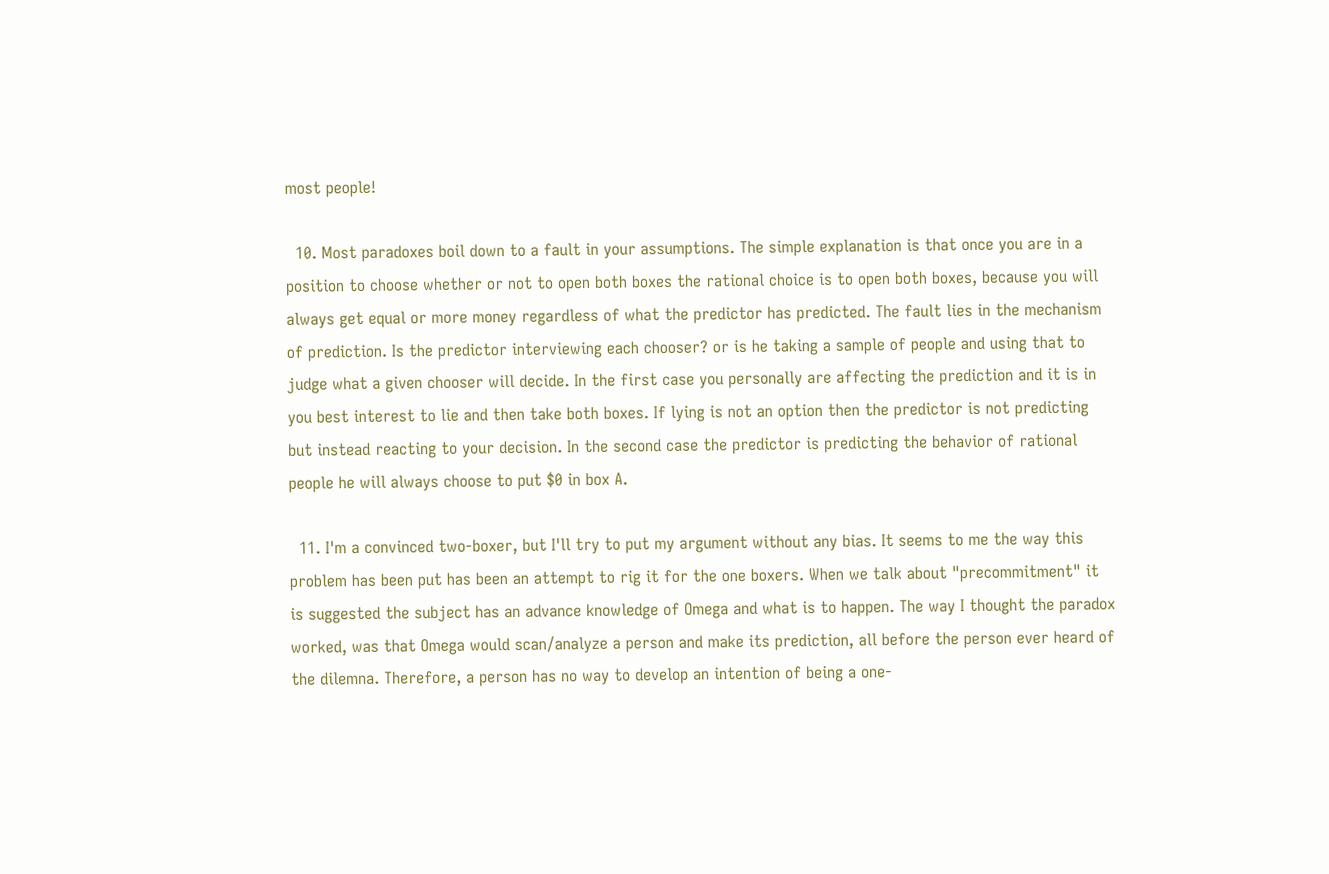most people!

  10. Most paradoxes boil down to a fault in your assumptions. The simple explanation is that once you are in a position to choose whether or not to open both boxes the rational choice is to open both boxes, because you will always get equal or more money regardless of what the predictor has predicted. The fault lies in the mechanism of prediction. Is the predictor interviewing each chooser? or is he taking a sample of people and using that to judge what a given chooser will decide. In the first case you personally are affecting the prediction and it is in you best interest to lie and then take both boxes. If lying is not an option then the predictor is not predicting but instead reacting to your decision. In the second case the predictor is predicting the behavior of rational people he will always choose to put $0 in box A.

  11. I'm a convinced two-boxer, but I'll try to put my argument without any bias. It seems to me the way this problem has been put has been an attempt to rig it for the one boxers. When we talk about "precommitment" it is suggested the subject has an advance knowledge of Omega and what is to happen. The way I thought the paradox worked, was that Omega would scan/analyze a person and make its prediction, all before the person ever heard of the dilemna. Therefore, a person has no way to develop an intention of being a one-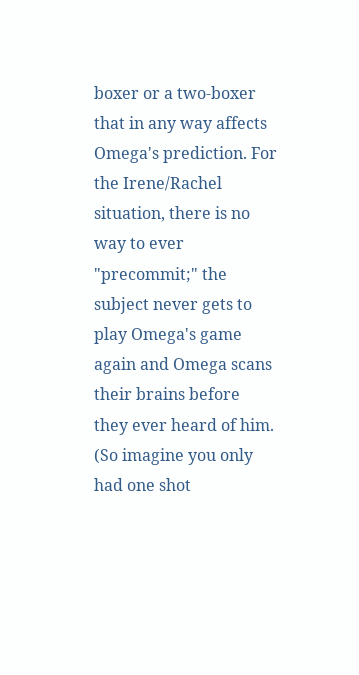boxer or a two-boxer that in any way affects Omega's prediction. For the Irene/Rachel situation, there is no way to ever "precommit;" the subject never gets to play Omega's game again and Omega scans their brains before they ever heard of him. (So imagine you only had one shot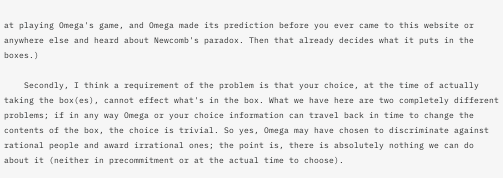at playing Omega's game, and Omega made its prediction before you ever came to this website or anywhere else and heard about Newcomb's paradox. Then that already decides what it puts in the boxes.)

    Secondly, I think a requirement of the problem is that your choice, at the time of actually taking the box(es), cannot effect what's in the box. What we have here are two completely different problems; if in any way Omega or your choice information can travel back in time to change the contents of the box, the choice is trivial. So yes, Omega may have chosen to discriminate against rational people and award irrational ones; the point is, there is absolutely nothing we can do about it (neither in precommitment or at the actual time to choose).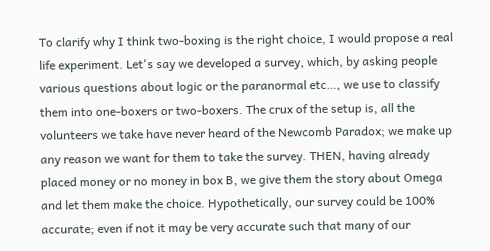To clarify why I think two-boxing is the right choice, I would propose a real life experiment. Let's say we developed a survey, which, by asking people various questions about logic or the paranormal etc…, we use to classify them into one-boxers or two-boxers. The crux of the setup is, all the volunteers we take have never heard of the Newcomb Paradox; we make up any reason we want for them to take the survey. THEN, having already placed money or no money in box B, we give them the story about Omega and let them make the choice. Hypothetically, our survey could be 100% accurate; even if not it may be very accurate such that many of our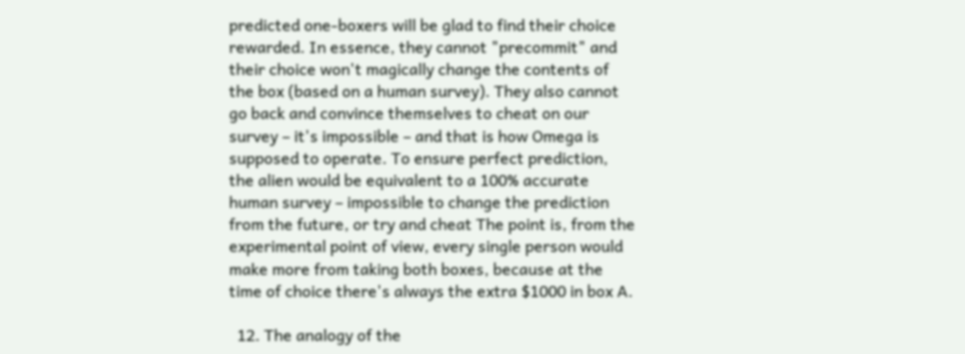predicted one-boxers will be glad to find their choice rewarded. In essence, they cannot "precommit" and their choice won't magically change the contents of the box (based on a human survey). They also cannot go back and convince themselves to cheat on our survey – it's impossible – and that is how Omega is supposed to operate. To ensure perfect prediction, the alien would be equivalent to a 100% accurate human survey – impossible to change the prediction from the future, or try and cheat The point is, from the experimental point of view, every single person would make more from taking both boxes, because at the time of choice there's always the extra $1000 in box A.

  12. The analogy of the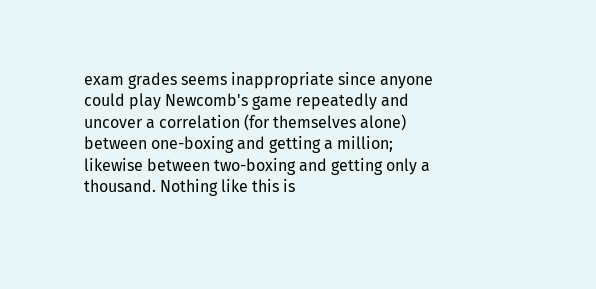exam grades seems inappropriate since anyone could play Newcomb's game repeatedly and uncover a correlation (for themselves alone) between one-boxing and getting a million; likewise between two-boxing and getting only a thousand. Nothing like this is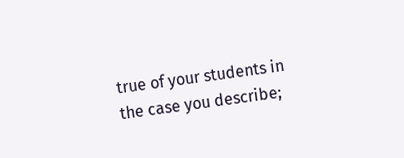true of your students in the case you describe;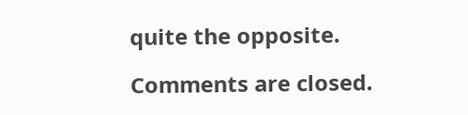quite the opposite.

Comments are closed.